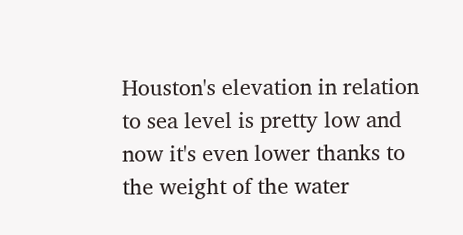Houston's elevation in relation to sea level is pretty low and now it's even lower thanks to the weight of the water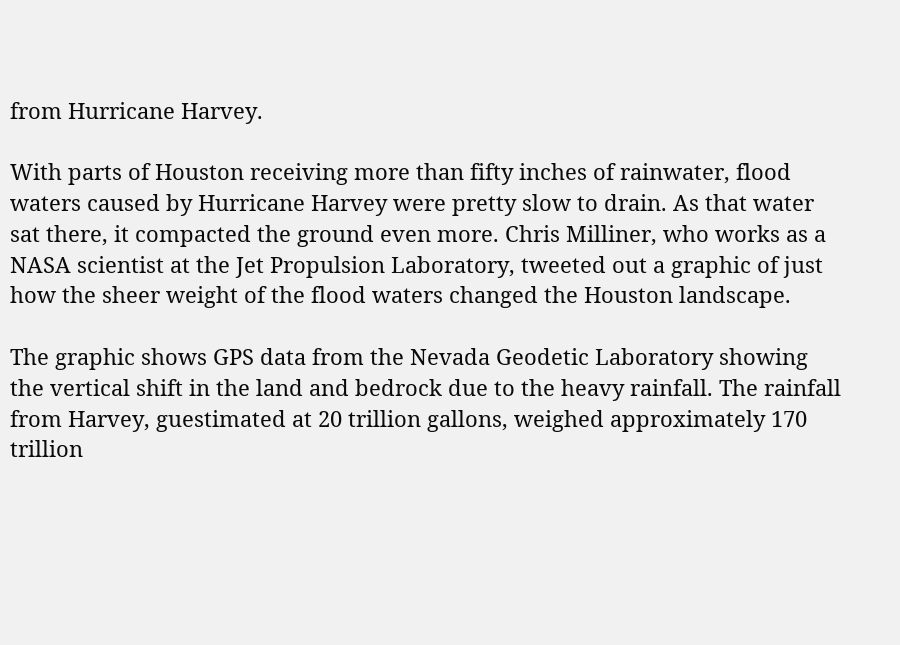from Hurricane Harvey.

With parts of Houston receiving more than fifty inches of rainwater, flood waters caused by Hurricane Harvey were pretty slow to drain. As that water sat there, it compacted the ground even more. Chris Milliner, who works as a NASA scientist at the Jet Propulsion Laboratory, tweeted out a graphic of just how the sheer weight of the flood waters changed the Houston landscape.

The graphic shows GPS data from the Nevada Geodetic Laboratory showing the vertical shift in the land and bedrock due to the heavy rainfall. The rainfall from Harvey, guestimated at 20 trillion gallons, weighed approximately 170 trillion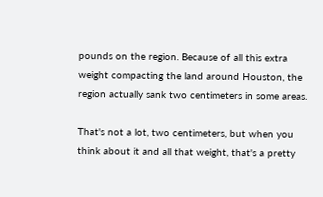pounds on the region. Because of all this extra weight compacting the land around Houston, the region actually sank two centimeters in some areas.

That's not a lot, two centimeters, but when you think about it and all that weight, that's a pretty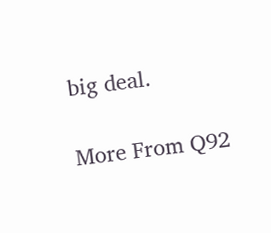big deal.

More From Q92